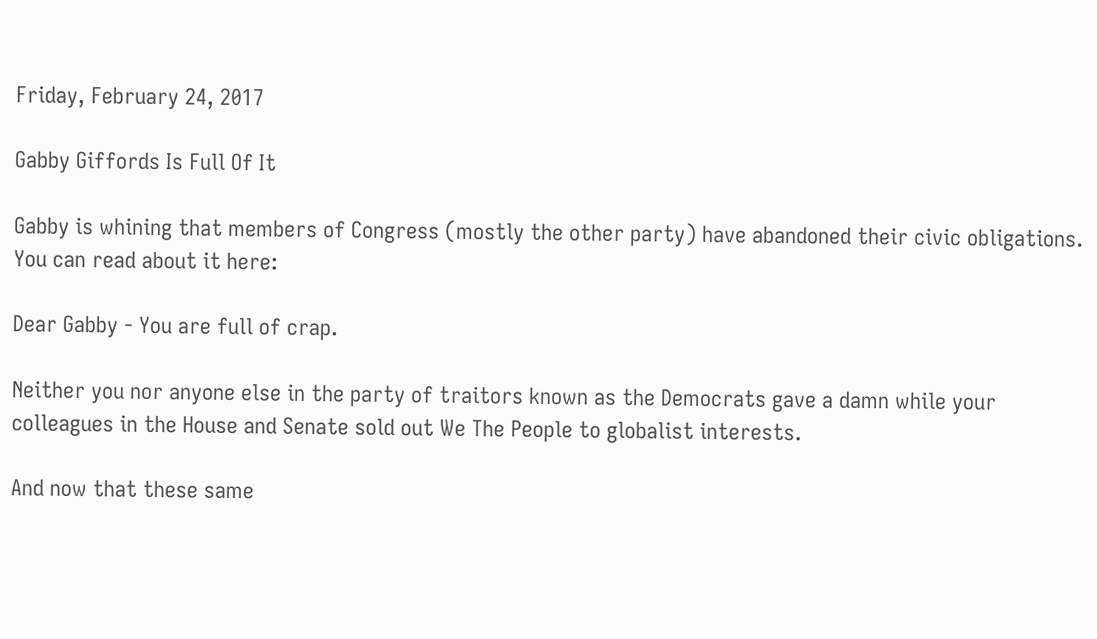Friday, February 24, 2017

Gabby Giffords Is Full Of It

Gabby is whining that members of Congress (mostly the other party) have abandoned their civic obligations. You can read about it here:

Dear Gabby - You are full of crap.

Neither you nor anyone else in the party of traitors known as the Democrats gave a damn while your colleagues in the House and Senate sold out We The People to globalist interests.

And now that these same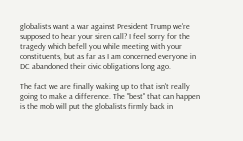globalists want a war against President Trump we're supposed to hear your siren call? I feel sorry for the tragedy which befell you while meeting with your constituents, but as far as I am concerned everyone in DC abandoned their civic obligations long ago.

The fact we are finally waking up to that isn't really going to make a difference. The "best" that can happen is the mob will put the globalists firmly back in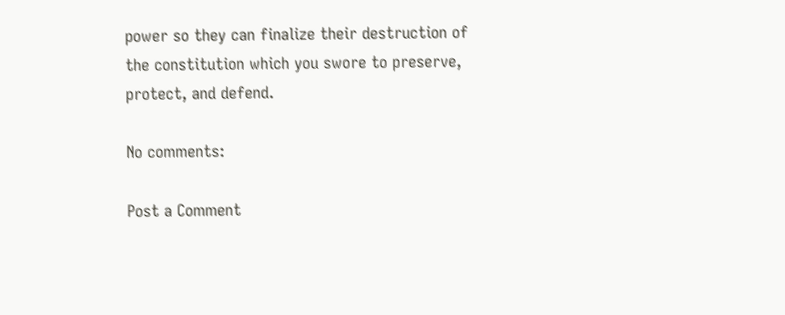power so they can finalize their destruction of the constitution which you swore to preserve, protect, and defend.

No comments:

Post a Comment